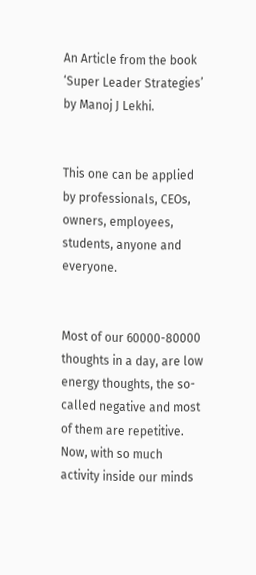An Article from the book ‘Super Leader Strategies’ by Manoj J Lekhi.


This one can be applied by professionals, CEOs, owners, employees, students, anyone and everyone.


Most of our 60000-80000 thoughts in a day, are low energy thoughts, the so-called negative and most of them are repetitive. Now, with so much activity inside our minds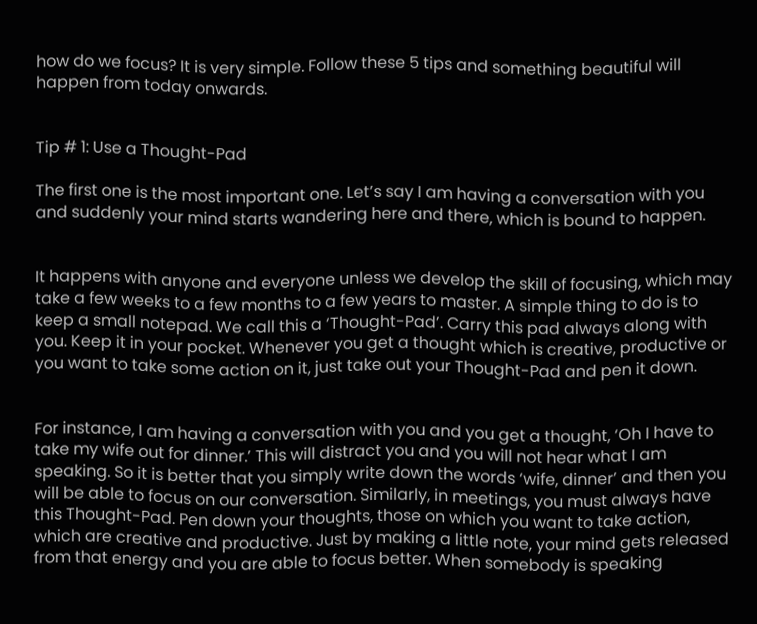how do we focus? It is very simple. Follow these 5 tips and something beautiful will happen from today onwards.


Tip # 1: Use a Thought-Pad

The first one is the most important one. Let’s say I am having a conversation with you and suddenly your mind starts wandering here and there, which is bound to happen.


It happens with anyone and everyone unless we develop the skill of focusing, which may take a few weeks to a few months to a few years to master. A simple thing to do is to keep a small notepad. We call this a ‘Thought-Pad’. Carry this pad always along with you. Keep it in your pocket. Whenever you get a thought which is creative, productive or you want to take some action on it, just take out your Thought-Pad and pen it down.


For instance, I am having a conversation with you and you get a thought, ‘Oh I have to take my wife out for dinner.’ This will distract you and you will not hear what I am speaking. So it is better that you simply write down the words ‘wife, dinner’ and then you will be able to focus on our conversation. Similarly, in meetings, you must always have this Thought-Pad. Pen down your thoughts, those on which you want to take action, which are creative and productive. Just by making a little note, your mind gets released from that energy and you are able to focus better. When somebody is speaking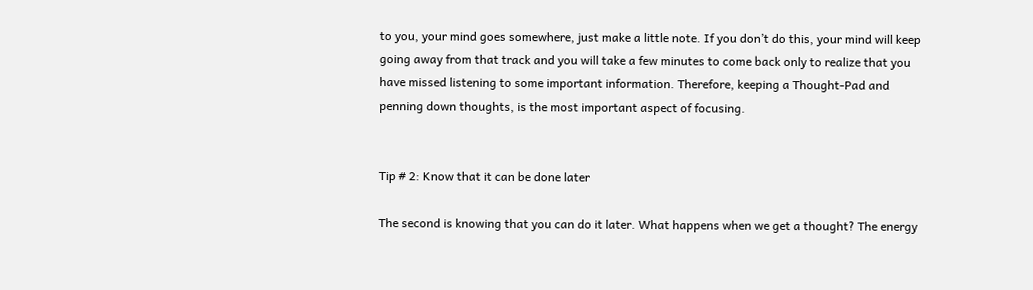to you, your mind goes somewhere, just make a little note. If you don’t do this, your mind will keep going away from that track and you will take a few minutes to come back only to realize that you have missed listening to some important information. Therefore, keeping a Thought-Pad and penning down thoughts, is the most important aspect of focusing.


Tip # 2: Know that it can be done later

The second is knowing that you can do it later. What happens when we get a thought? The energy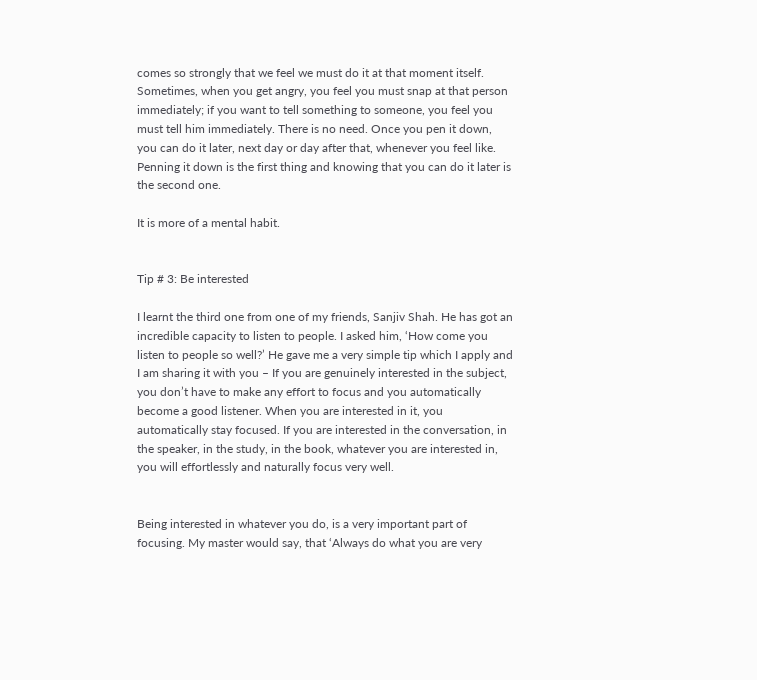comes so strongly that we feel we must do it at that moment itself. Sometimes, when you get angry, you feel you must snap at that person immediately; if you want to tell something to someone, you feel you must tell him immediately. There is no need. Once you pen it down, you can do it later, next day or day after that, whenever you feel like. Penning it down is the first thing and knowing that you can do it later is the second one.

It is more of a mental habit.


Tip # 3: Be interested

I learnt the third one from one of my friends, Sanjiv Shah. He has got an incredible capacity to listen to people. I asked him, ‘How come you listen to people so well?’ He gave me a very simple tip which I apply and I am sharing it with you – If you are genuinely interested in the subject, you don’t have to make any effort to focus and you automatically become a good listener. When you are interested in it, you automatically stay focused. If you are interested in the conversation, in the speaker, in the study, in the book, whatever you are interested in, you will effortlessly and naturally focus very well.


Being interested in whatever you do, is a very important part of focusing. My master would say, that ‘Always do what you are very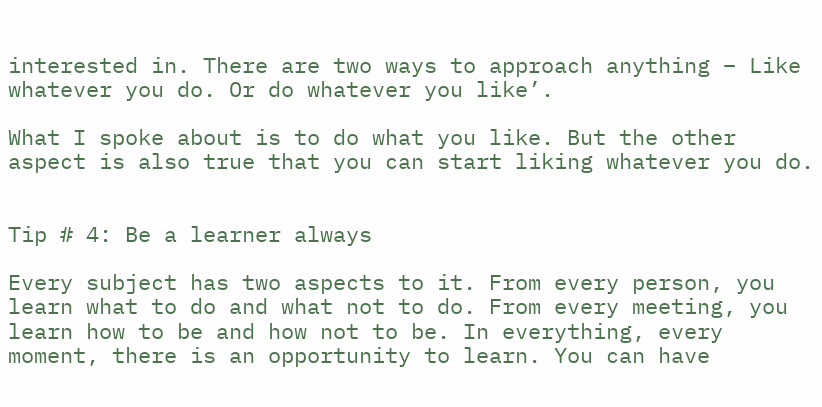interested in. There are two ways to approach anything – Like whatever you do. Or do whatever you like’.

What I spoke about is to do what you like. But the other aspect is also true that you can start liking whatever you do.


Tip # 4: Be a learner always

Every subject has two aspects to it. From every person, you learn what to do and what not to do. From every meeting, you learn how to be and how not to be. In everything, every moment, there is an opportunity to learn. You can have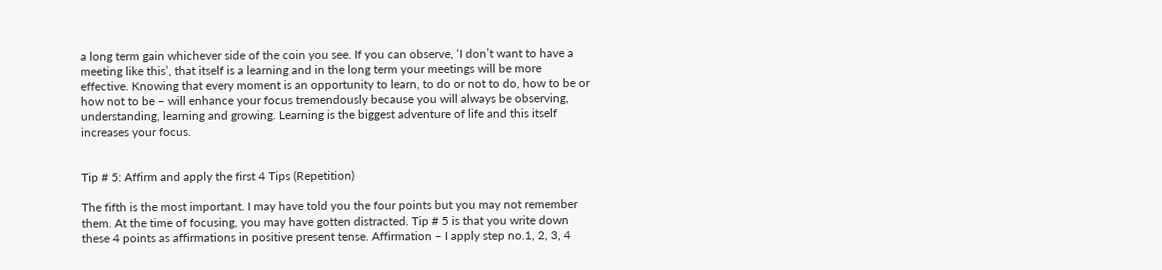a long term gain whichever side of the coin you see. If you can observe, ‘I don’t want to have a meeting like this’, that itself is a learning and in the long term your meetings will be more effective. Knowing that every moment is an opportunity to learn, to do or not to do, how to be or how not to be – will enhance your focus tremendously because you will always be observing, understanding, learning and growing. Learning is the biggest adventure of life and this itself increases your focus.


Tip # 5: Affirm and apply the first 4 Tips (Repetition)

The fifth is the most important. I may have told you the four points but you may not remember them. At the time of focusing, you may have gotten distracted. Tip # 5 is that you write down these 4 points as affirmations in positive present tense. Affirmation – I apply step no.1, 2, 3, 4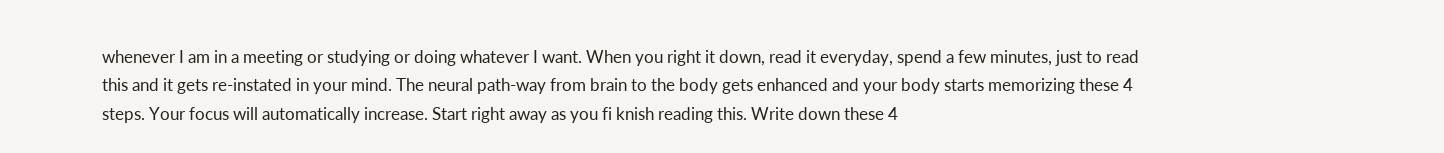whenever I am in a meeting or studying or doing whatever I want. When you right it down, read it everyday, spend a few minutes, just to read this and it gets re-instated in your mind. The neural path-way from brain to the body gets enhanced and your body starts memorizing these 4 steps. Your focus will automatically increase. Start right away as you fi knish reading this. Write down these 4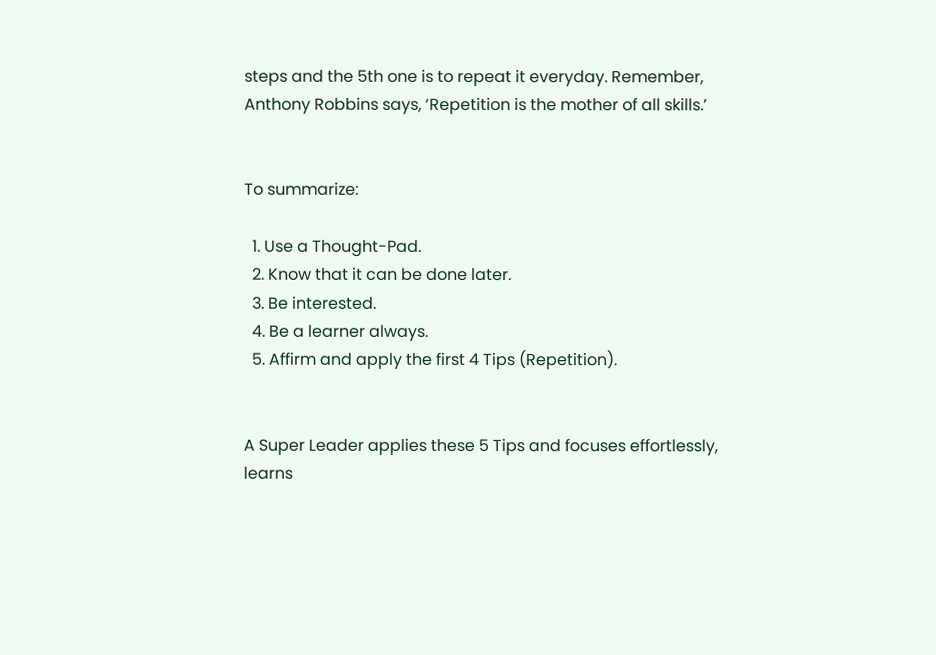steps and the 5th one is to repeat it everyday. Remember, Anthony Robbins says, ‘Repetition is the mother of all skills.’


To summarize:

  1. Use a Thought-Pad.
  2. Know that it can be done later.
  3. Be interested.
  4. Be a learner always.
  5. Affirm and apply the first 4 Tips (Repetition).


A Super Leader applies these 5 Tips and focuses effortlessly, learns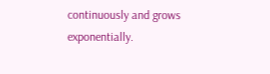continuously and grows exponentially.